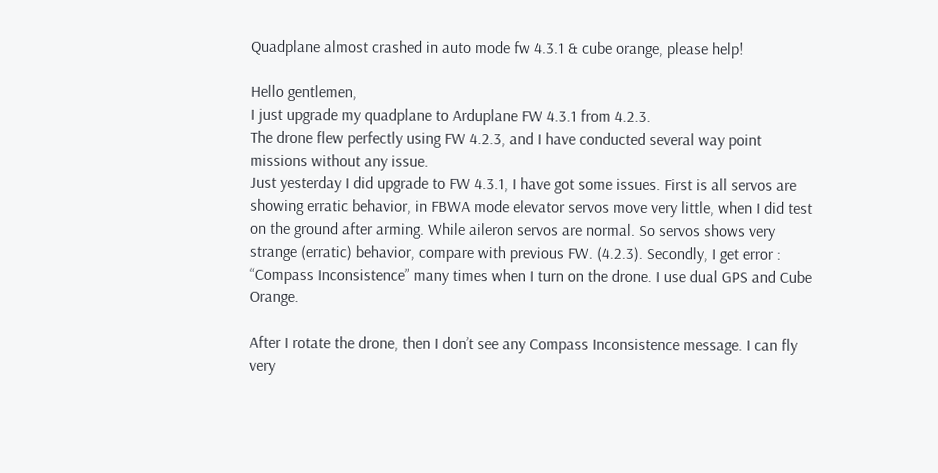Quadplane almost crashed in auto mode fw 4.3.1 & cube orange, please help!

Hello gentlemen,
I just upgrade my quadplane to Arduplane FW 4.3.1 from 4.2.3.
The drone flew perfectly using FW 4.2.3, and I have conducted several way point missions without any issue.
Just yesterday I did upgrade to FW 4.3.1, I have got some issues. First is all servos are showing erratic behavior, in FBWA mode elevator servos move very little, when I did test on the ground after arming. While aileron servos are normal. So servos shows very strange (erratic) behavior, compare with previous FW. (4.2.3). Secondly, I get error : “Compass Inconsistence” many times when I turn on the drone. I use dual GPS and Cube Orange.

After I rotate the drone, then I don’t see any Compass Inconsistence message. I can fly very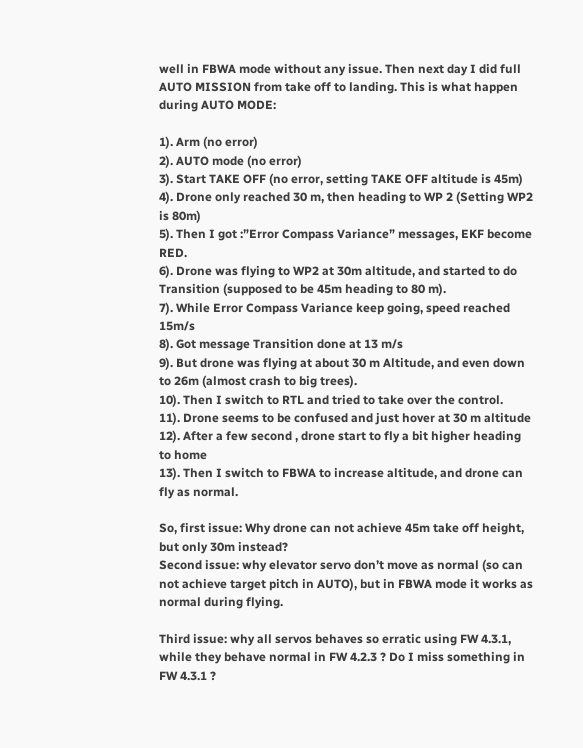well in FBWA mode without any issue. Then next day I did full AUTO MISSION from take off to landing. This is what happen during AUTO MODE:

1). Arm (no error)
2). AUTO mode (no error)
3). Start TAKE OFF (no error, setting TAKE OFF altitude is 45m)
4). Drone only reached 30 m, then heading to WP 2 (Setting WP2 is 80m)
5). Then I got :”Error Compass Variance” messages, EKF become RED.
6). Drone was flying to WP2 at 30m altitude, and started to do Transition (supposed to be 45m heading to 80 m).
7). While Error Compass Variance keep going, speed reached 15m/s
8). Got message Transition done at 13 m/s
9). But drone was flying at about 30 m Altitude, and even down to 26m (almost crash to big trees).
10). Then I switch to RTL and tried to take over the control.
11). Drone seems to be confused and just hover at 30 m altitude
12). After a few second , drone start to fly a bit higher heading to home
13). Then I switch to FBWA to increase altitude, and drone can fly as normal.

So, first issue: Why drone can not achieve 45m take off height, but only 30m instead?
Second issue: why elevator servo don’t move as normal (so can not achieve target pitch in AUTO), but in FBWA mode it works as normal during flying.

Third issue: why all servos behaves so erratic using FW 4.3.1, while they behave normal in FW 4.2.3 ? Do I miss something in FW 4.3.1 ?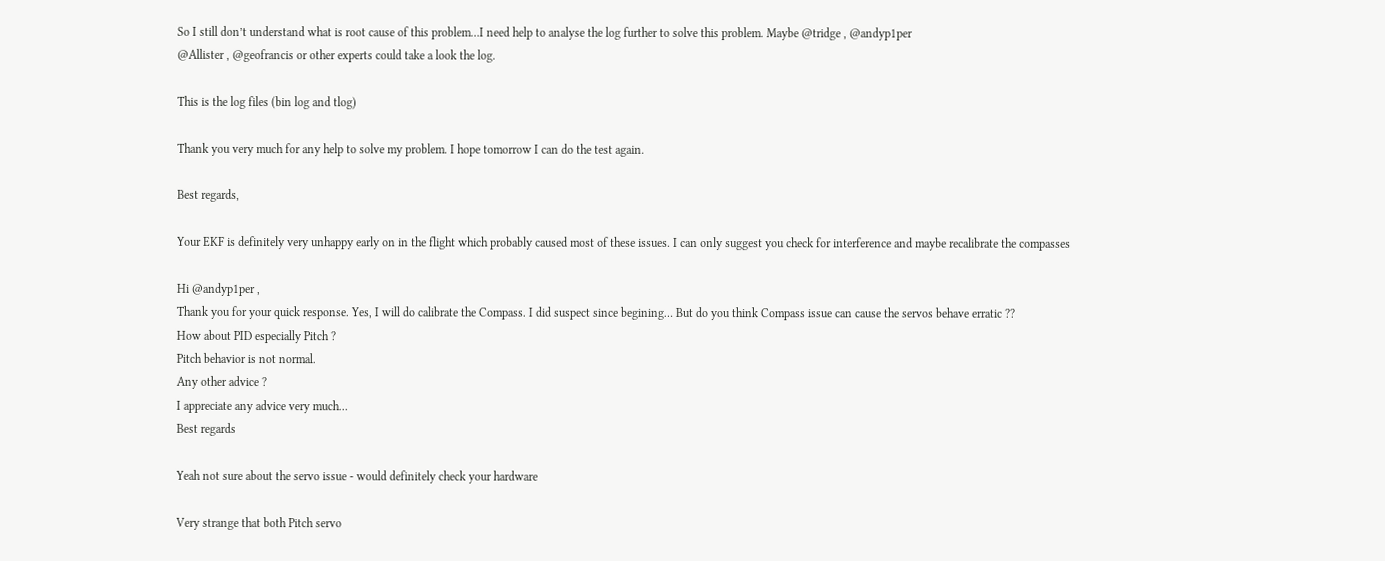So I still don’t understand what is root cause of this problem…I need help to analyse the log further to solve this problem. Maybe @tridge , @andyp1per
@Allister , @geofrancis or other experts could take a look the log.

This is the log files (bin log and tlog)

Thank you very much for any help to solve my problem. I hope tomorrow I can do the test again.

Best regards,

Your EKF is definitely very unhappy early on in the flight which probably caused most of these issues. I can only suggest you check for interference and maybe recalibrate the compasses

Hi @andyp1per ,
Thank you for your quick response. Yes, I will do calibrate the Compass. I did suspect since begining… But do you think Compass issue can cause the servos behave erratic ??
How about PID especially Pitch ?
Pitch behavior is not normal.
Any other advice ?
I appreciate any advice very much…
Best regards

Yeah not sure about the servo issue - would definitely check your hardware

Very strange that both Pitch servo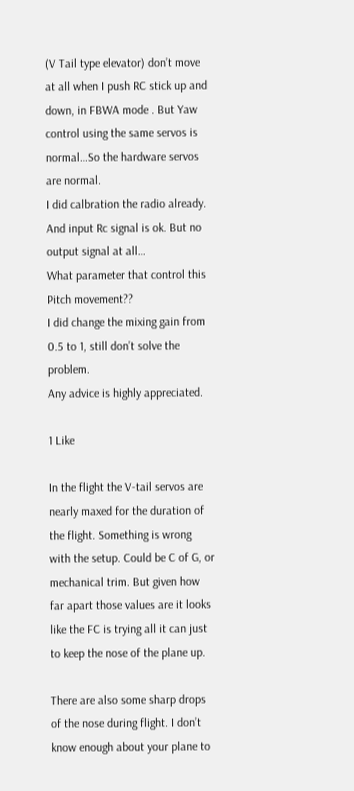(V Tail type elevator) don’t move at all when I push RC stick up and down, in FBWA mode . But Yaw control using the same servos is normal…So the hardware servos are normal.
I did calbration the radio already. And input Rc signal is ok. But no output signal at all…
What parameter that control this Pitch movement??
I did change the mixing gain from 0.5 to 1, still don’t solve the problem.
Any advice is highly appreciated.

1 Like

In the flight the V-tail servos are nearly maxed for the duration of the flight. Something is wrong with the setup. Could be C of G, or mechanical trim. But given how far apart those values are it looks like the FC is trying all it can just to keep the nose of the plane up.

There are also some sharp drops of the nose during flight. I don’t know enough about your plane to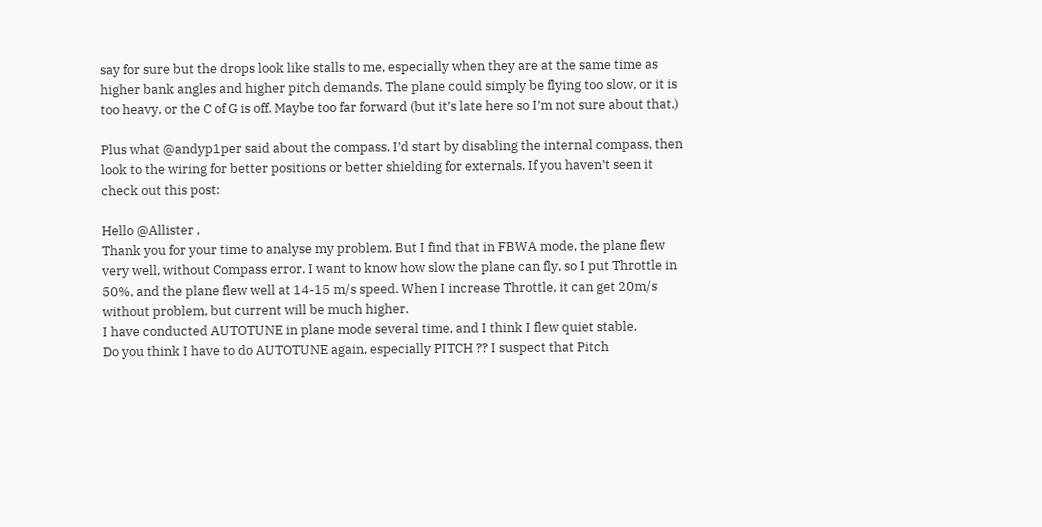say for sure but the drops look like stalls to me, especially when they are at the same time as higher bank angles and higher pitch demands. The plane could simply be flying too slow, or it is too heavy, or the C of G is off. Maybe too far forward (but it’s late here so I’m not sure about that.)

Plus what @andyp1per said about the compass. I’d start by disabling the internal compass, then look to the wiring for better positions or better shielding for externals. If you haven’t seen it check out this post:

Hello @Allister ,
Thank you for your time to analyse my problem. But I find that in FBWA mode, the plane flew very well, without Compass error. I want to know how slow the plane can fly, so I put Throttle in 50%, and the plane flew well at 14-15 m/s speed. When I increase Throttle, it can get 20m/s without problem, but current will be much higher.
I have conducted AUTOTUNE in plane mode several time, and I think I flew quiet stable.
Do you think I have to do AUTOTUNE again, especially PITCH ?? I suspect that Pitch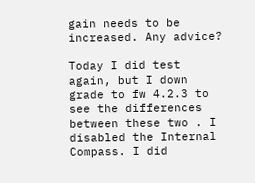gain needs to be increased. Any advice?

Today I did test again, but I down grade to fw 4.2.3 to see the differences between these two . I disabled the Internal Compass. I did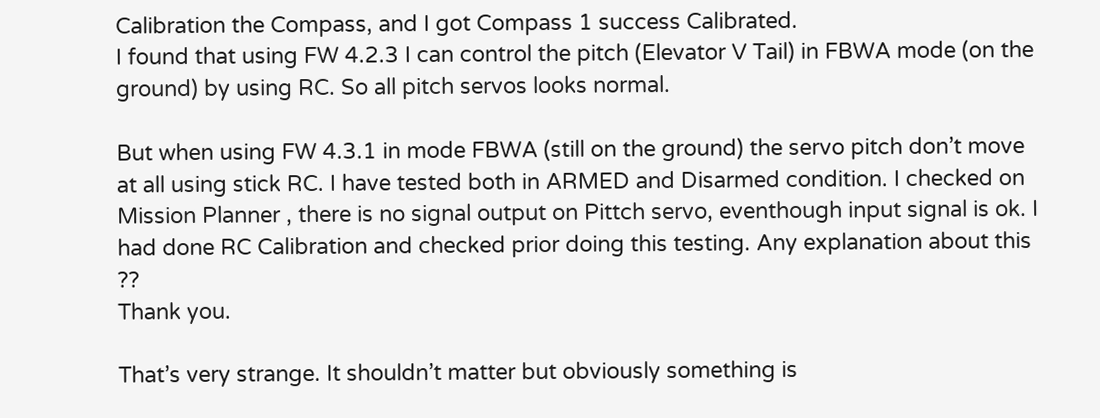Calibration the Compass, and I got Compass 1 success Calibrated.
I found that using FW 4.2.3 I can control the pitch (Elevator V Tail) in FBWA mode (on the ground) by using RC. So all pitch servos looks normal.

But when using FW 4.3.1 in mode FBWA (still on the ground) the servo pitch don’t move at all using stick RC. I have tested both in ARMED and Disarmed condition. I checked on Mission Planner , there is no signal output on Pittch servo, eventhough input signal is ok. I had done RC Calibration and checked prior doing this testing. Any explanation about this ??
Thank you.

That’s very strange. It shouldn’t matter but obviously something is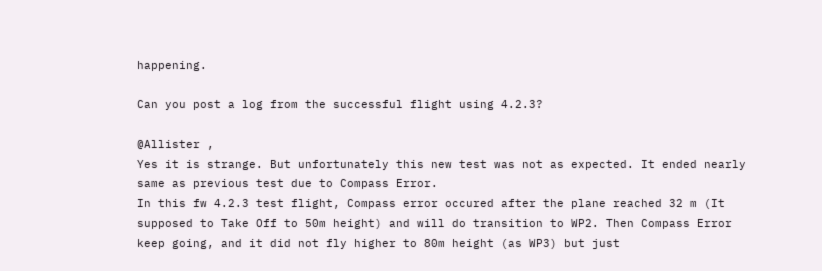happening.

Can you post a log from the successful flight using 4.2.3?

@Allister ,
Yes it is strange. But unfortunately this new test was not as expected. It ended nearly same as previous test due to Compass Error.
In this fw 4.2.3 test flight, Compass error occured after the plane reached 32 m (It supposed to Take Off to 50m height) and will do transition to WP2. Then Compass Error keep going, and it did not fly higher to 80m height (as WP3) but just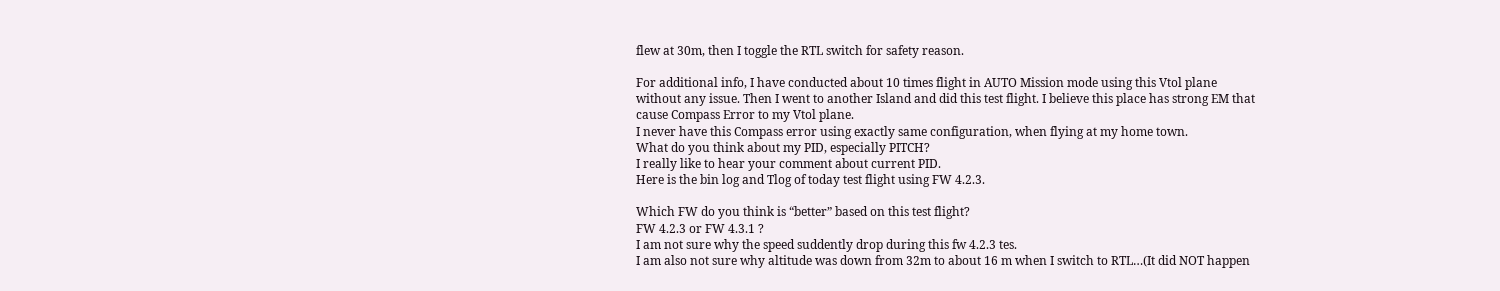flew at 30m, then I toggle the RTL switch for safety reason.

For additional info, I have conducted about 10 times flight in AUTO Mission mode using this Vtol plane without any issue. Then I went to another Island and did this test flight. I believe this place has strong EM that cause Compass Error to my Vtol plane.
I never have this Compass error using exactly same configuration, when flying at my home town.
What do you think about my PID, especially PITCH?
I really like to hear your comment about current PID.
Here is the bin log and Tlog of today test flight using FW 4.2.3.

Which FW do you think is “better” based on this test flight?
FW 4.2.3 or FW 4.3.1 ?
I am not sure why the speed suddently drop during this fw 4.2.3 tes.
I am also not sure why altitude was down from 32m to about 16 m when I switch to RTL…(It did NOT happen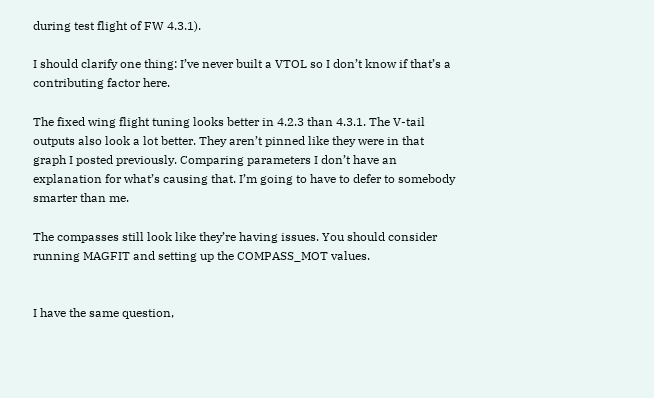during test flight of FW 4.3.1).

I should clarify one thing: I’ve never built a VTOL so I don’t know if that’s a contributing factor here.

The fixed wing flight tuning looks better in 4.2.3 than 4.3.1. The V-tail outputs also look a lot better. They aren’t pinned like they were in that graph I posted previously. Comparing parameters I don’t have an explanation for what’s causing that. I’m going to have to defer to somebody smarter than me.

The compasses still look like they’re having issues. You should consider running MAGFIT and setting up the COMPASS_MOT values.


I have the same question,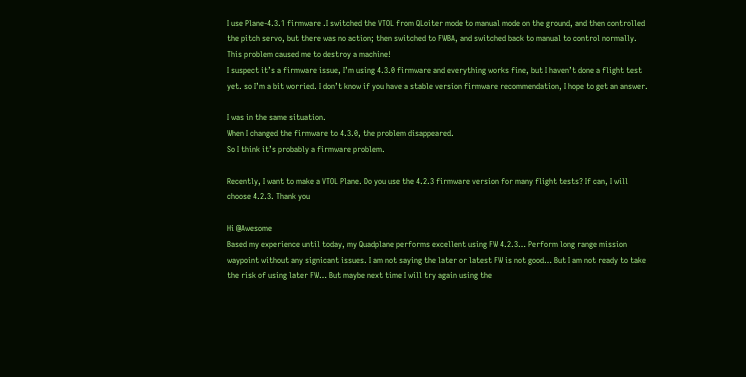I use Plane-4.3.1 firmware .I switched the VTOL from QLoiter mode to manual mode on the ground, and then controlled the pitch servo, but there was no action; then switched to FWBA, and switched back to manual to control normally. This problem caused me to destroy a machine!
I suspect it’s a firmware issue, I’m using 4.3.0 firmware and everything works fine, but I haven’t done a flight test yet. so I’m a bit worried. I don’t know if you have a stable version firmware recommendation, I hope to get an answer.

I was in the same situation.
When I changed the firmware to 4.3.0, the problem disappeared.
So I think it’s probably a firmware problem.

Recently, I want to make a VTOL Plane. Do you use the 4.2.3 firmware version for many flight tests? If can, I will choose 4.2.3. Thank you

Hi @Awesome
Based my experience until today, my Quadplane performs excellent using FW 4.2.3… Perform long range mission waypoint without any signicant issues. I am not saying the later or latest FW is not good… But I am not ready to take the risk of using later FW… But maybe next time I will try again using the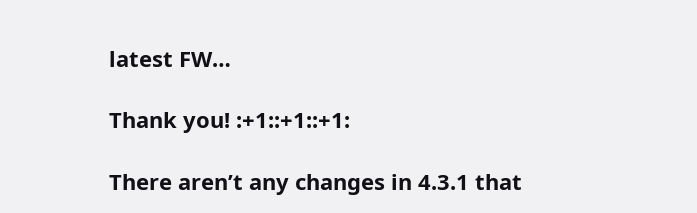latest FW…

Thank you! :+1::+1::+1:

There aren’t any changes in 4.3.1 that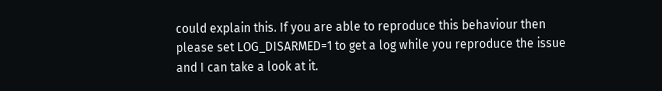could explain this. If you are able to reproduce this behaviour then please set LOG_DISARMED=1 to get a log while you reproduce the issue and I can take a look at it.